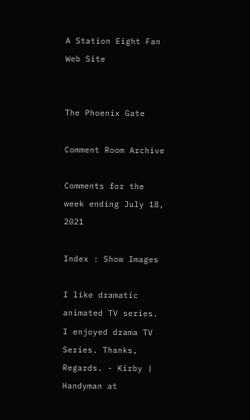A Station Eight Fan Web Site


The Phoenix Gate

Comment Room Archive

Comments for the week ending July 18, 2021

Index : Show Images

I like dramatic animated TV series. I enjoyed drama TV Series. Thanks, Regards. - Kirby | Handyman at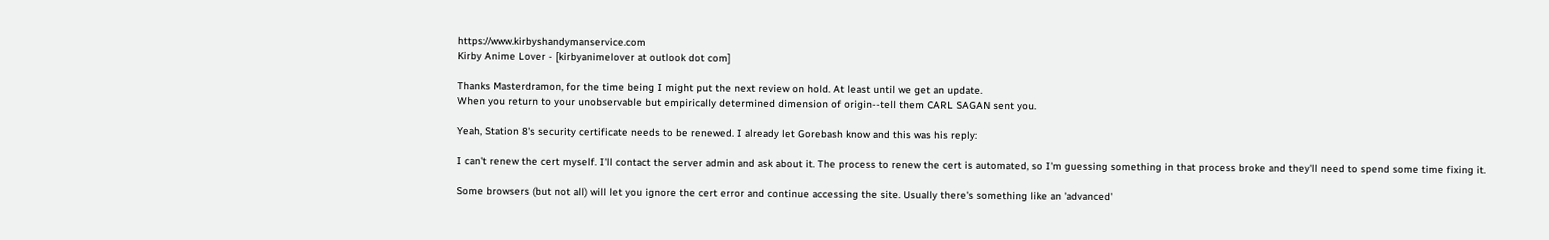https://www.kirbyshandymanservice.com
Kirby Anime Lover - [kirbyanimelover at outlook dot com]

Thanks Masterdramon, for the time being I might put the next review on hold. At least until we get an update.
When you return to your unobservable but empirically determined dimension of origin--tell them CARL SAGAN sent you.

Yeah, Station 8's security certificate needs to be renewed. I already let Gorebash know and this was his reply:

I can't renew the cert myself. I'll contact the server admin and ask about it. The process to renew the cert is automated, so I'm guessing something in that process broke and they'll need to spend some time fixing it.

Some browsers (but not all) will let you ignore the cert error and continue accessing the site. Usually there's something like an 'advanced'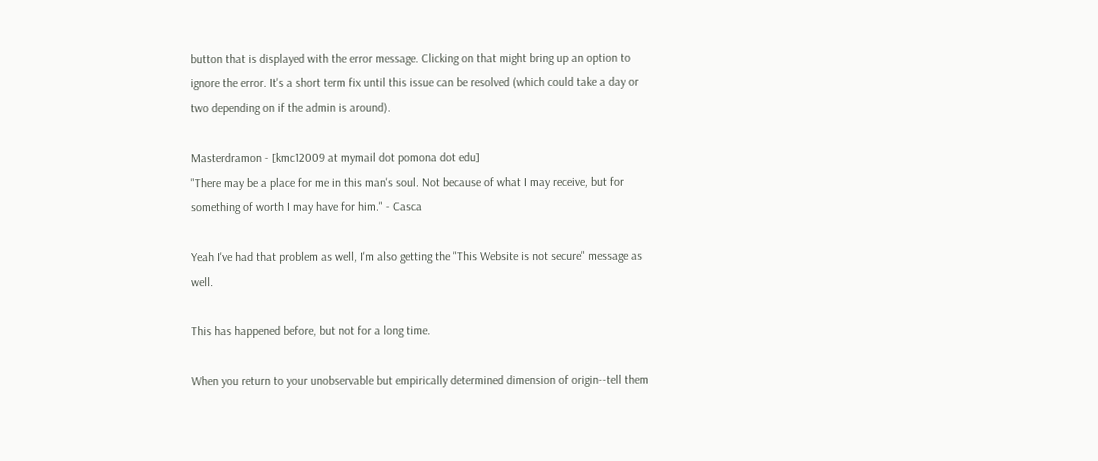button that is displayed with the error message. Clicking on that might bring up an option to ignore the error. It's a short term fix until this issue can be resolved (which could take a day or two depending on if the admin is around).

Masterdramon - [kmc12009 at mymail dot pomona dot edu]
"There may be a place for me in this man's soul. Not because of what I may receive, but for something of worth I may have for him." - Casca

Yeah I've had that problem as well, I'm also getting the "This Website is not secure" message as well.

This has happened before, but not for a long time.

When you return to your unobservable but empirically determined dimension of origin--tell them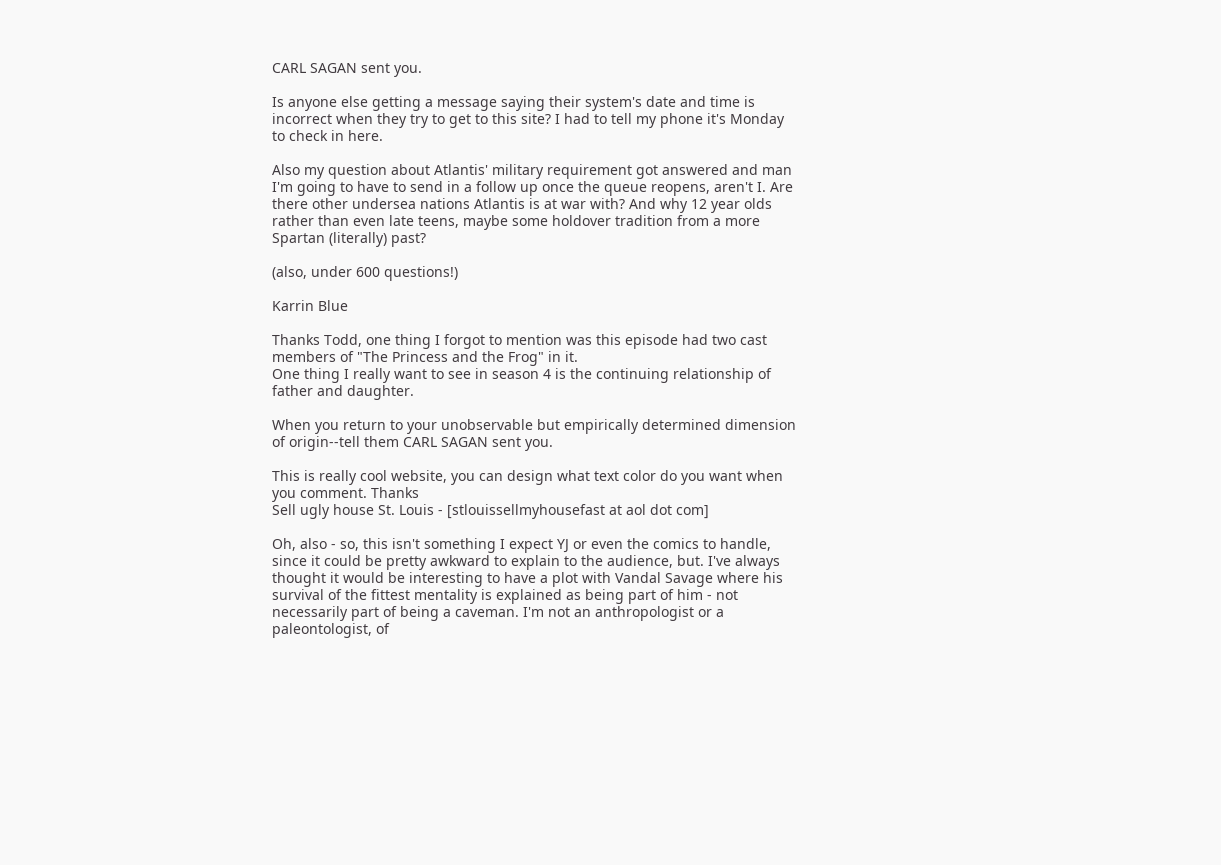CARL SAGAN sent you.

Is anyone else getting a message saying their system's date and time is incorrect when they try to get to this site? I had to tell my phone it's Monday to check in here.

Also my question about Atlantis' military requirement got answered and man I'm going to have to send in a follow up once the queue reopens, aren't I. Are there other undersea nations Atlantis is at war with? And why 12 year olds rather than even late teens, maybe some holdover tradition from a more Spartan (literally) past?

(also, under 600 questions!)

Karrin Blue

Thanks Todd, one thing I forgot to mention was this episode had two cast members of "The Princess and the Frog" in it.
One thing I really want to see in season 4 is the continuing relationship of father and daughter.

When you return to your unobservable but empirically determined dimension of origin--tell them CARL SAGAN sent you.

This is really cool website, you can design what text color do you want when you comment. Thanks
Sell ugly house St. Louis - [stlouissellmyhousefast at aol dot com]

Oh, also - so, this isn't something I expect YJ or even the comics to handle, since it could be pretty awkward to explain to the audience, but. I've always thought it would be interesting to have a plot with Vandal Savage where his survival of the fittest mentality is explained as being part of him - not necessarily part of being a caveman. I'm not an anthropologist or a paleontologist, of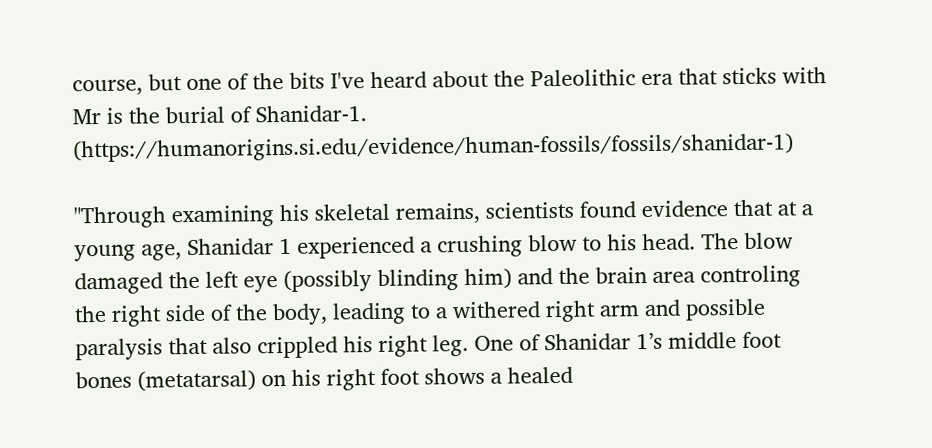course, but one of the bits I've heard about the Paleolithic era that sticks with Mr is the burial of Shanidar-1. (https://humanorigins.si.edu/evidence/human-fossils/fossils/shanidar-1)

"Through examining his skeletal remains, scientists found evidence that at a young age, Shanidar 1 experienced a crushing blow to his head. The blow damaged the left eye (possibly blinding him) and the brain area controling the right side of the body, leading to a withered right arm and possible paralysis that also crippled his right leg. One of Shanidar 1’s middle foot bones (metatarsal) on his right foot shows a healed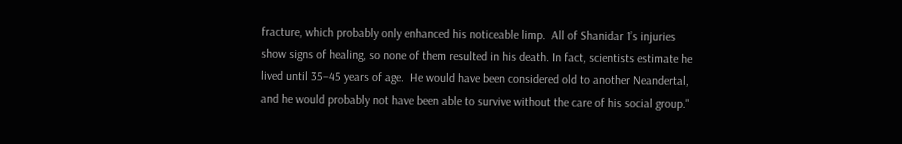fracture, which probably only enhanced his noticeable limp.  All of Shanidar 1’s injuries show signs of healing, so none of them resulted in his death. In fact, scientists estimate he lived until 35–45 years of age.  He would have been considered old to another Neandertal, and he would probably not have been able to survive without the care of his social group."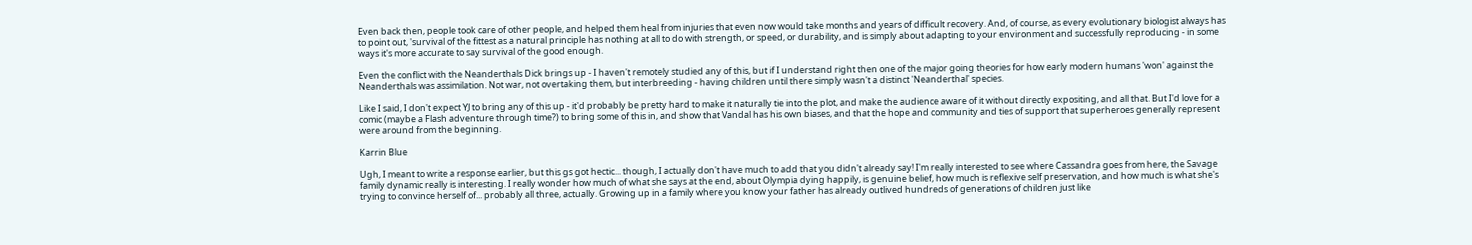Even back then, people took care of other people, and helped them heal from injuries that even now would take months and years of difficult recovery. And, of course, as every evolutionary biologist always has to point out, 'survival of the fittest as a natural principle has nothing at all to do with strength, or speed, or durability, and is simply about adapting to your environment and successfully reproducing - in some ways it's more accurate to say survival of the good enough.

Even the conflict with the Neanderthals Dick brings up - I haven't remotely studied any of this, but if I understand right then one of the major going theories for how early modern humans 'won' against the Neanderthals was assimilation. Not war, not overtaking them, but interbreeding - having children until there simply wasn't a distinct 'Neanderthal' species.

Like I said, I don't expect YJ to bring any of this up - it'd probably be pretty hard to make it naturally tie into the plot, and make the audience aware of it without directly expositing, and all that. But I'd love for a comic (maybe a Flash adventure through time?) to bring some of this in, and show that Vandal has his own biases, and that the hope and community and ties of support that superheroes generally represent were around from the beginning.

Karrin Blue

Ugh, I meant to write a response earlier, but this gs got hectic... though, I actually don't have much to add that you didn't already say! I'm really interested to see where Cassandra goes from here, the Savage family dynamic really is interesting. I really wonder how much of what she says at the end, about Olympia dying happily, is genuine belief, how much is reflexive self preservation, and how much is what she's trying to convince herself of... probably all three, actually. Growing up in a family where you know your father has already outlived hundreds of generations of children just like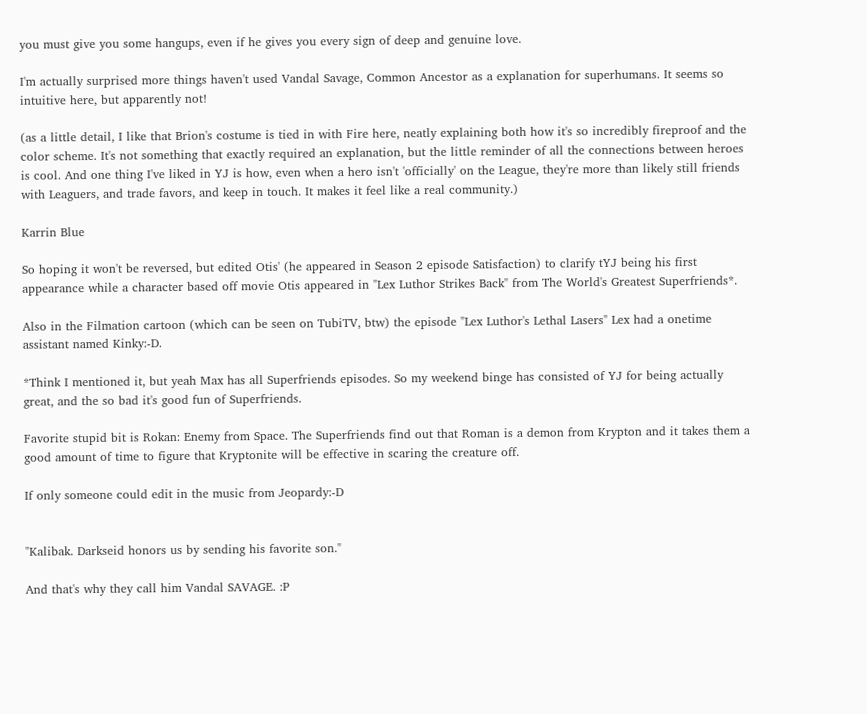you must give you some hangups, even if he gives you every sign of deep and genuine love.

I'm actually surprised more things haven't used Vandal Savage, Common Ancestor as a explanation for superhumans. It seems so intuitive here, but apparently not!

(as a little detail, I like that Brion's costume is tied in with Fire here, neatly explaining both how it's so incredibly fireproof and the color scheme. It's not something that exactly required an explanation, but the little reminder of all the connections between heroes is cool. And one thing I've liked in YJ is how, even when a hero isn't 'officially' on the League, they're more than likely still friends with Leaguers, and trade favors, and keep in touch. It makes it feel like a real community.)

Karrin Blue

So hoping it won't be reversed, but edited Otis' (he appeared in Season 2 episode Satisfaction) to clarify tYJ being his first appearance while a character based off movie Otis appeared in "Lex Luthor Strikes Back" from The World's Greatest Superfriends*.

Also in the Filmation cartoon (which can be seen on TubiTV, btw) the episode "Lex Luthor's Lethal Lasers" Lex had a onetime assistant named Kinky:-D.

*Think I mentioned it, but yeah Max has all Superfriends episodes. So my weekend binge has consisted of YJ for being actually great, and the so bad it's good fun of Superfriends.

Favorite stupid bit is Rokan: Enemy from Space. The Superfriends find out that Roman is a demon from Krypton and it takes them a good amount of time to figure that Kryptonite will be effective in scaring the creature off.

If only someone could edit in the music from Jeopardy:-D


"Kalibak. Darkseid honors us by sending his favorite son."

And that's why they call him Vandal SAVAGE. :P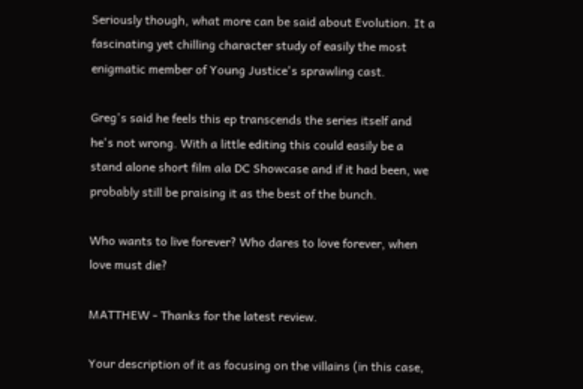Seriously though, what more can be said about Evolution. It a fascinating yet chilling character study of easily the most enigmatic member of Young Justice's sprawling cast.

Greg's said he feels this ep transcends the series itself and he's not wrong. With a little editing this could easily be a stand alone short film ala DC Showcase and if it had been, we probably still be praising it as the best of the bunch.

Who wants to live forever? Who dares to love forever, when love must die?

MATTHEW - Thanks for the latest review.

Your description of it as focusing on the villains (in this case,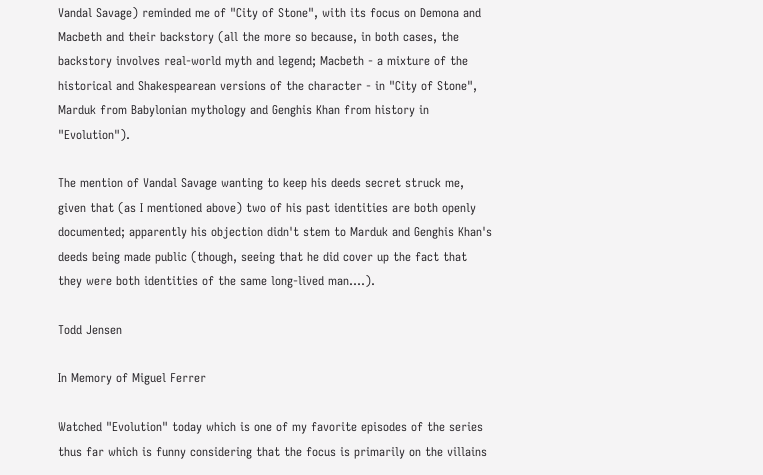Vandal Savage) reminded me of "City of Stone", with its focus on Demona and Macbeth and their backstory (all the more so because, in both cases, the backstory involves real-world myth and legend; Macbeth - a mixture of the historical and Shakespearean versions of the character - in "City of Stone", Marduk from Babylonian mythology and Genghis Khan from history in "Evolution").

The mention of Vandal Savage wanting to keep his deeds secret struck me, given that (as I mentioned above) two of his past identities are both openly documented; apparently his objection didn't stem to Marduk and Genghis Khan's deeds being made public (though, seeing that he did cover up the fact that they were both identities of the same long-lived man....).

Todd Jensen

In Memory of Miguel Ferrer

Watched "Evolution" today which is one of my favorite episodes of the series thus far which is funny considering that the focus is primarily on the villains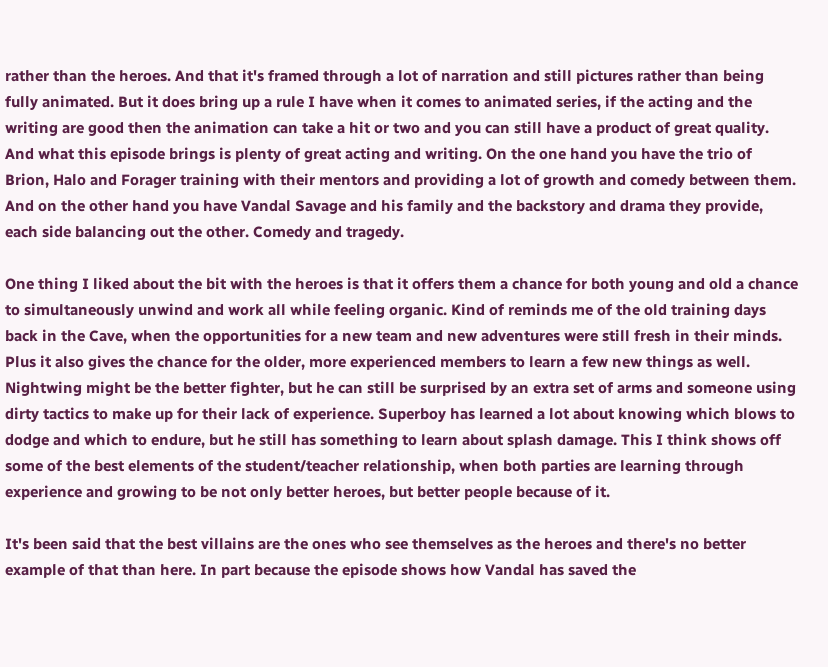rather than the heroes. And that it's framed through a lot of narration and still pictures rather than being fully animated. But it does bring up a rule I have when it comes to animated series, if the acting and the writing are good then the animation can take a hit or two and you can still have a product of great quality. And what this episode brings is plenty of great acting and writing. On the one hand you have the trio of Brion, Halo and Forager training with their mentors and providing a lot of growth and comedy between them. And on the other hand you have Vandal Savage and his family and the backstory and drama they provide, each side balancing out the other. Comedy and tragedy.

One thing I liked about the bit with the heroes is that it offers them a chance for both young and old a chance to simultaneously unwind and work all while feeling organic. Kind of reminds me of the old training days back in the Cave, when the opportunities for a new team and new adventures were still fresh in their minds. Plus it also gives the chance for the older, more experienced members to learn a few new things as well. Nightwing might be the better fighter, but he can still be surprised by an extra set of arms and someone using dirty tactics to make up for their lack of experience. Superboy has learned a lot about knowing which blows to dodge and which to endure, but he still has something to learn about splash damage. This I think shows off some of the best elements of the student/teacher relationship, when both parties are learning through experience and growing to be not only better heroes, but better people because of it.

It's been said that the best villains are the ones who see themselves as the heroes and there's no better example of that than here. In part because the episode shows how Vandal has saved the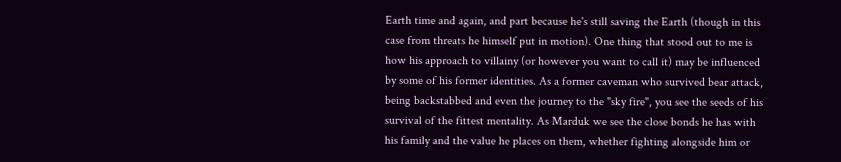Earth time and again, and part because he's still saving the Earth (though in this case from threats he himself put in motion). One thing that stood out to me is how his approach to villainy (or however you want to call it) may be influenced by some of his former identities. As a former caveman who survived bear attack, being backstabbed and even the journey to the "sky fire", you see the seeds of his survival of the fittest mentality. As Marduk we see the close bonds he has with his family and the value he places on them, whether fighting alongside him or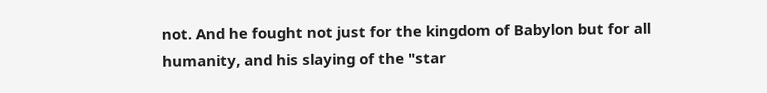not. And he fought not just for the kingdom of Babylon but for all humanity, and his slaying of the "star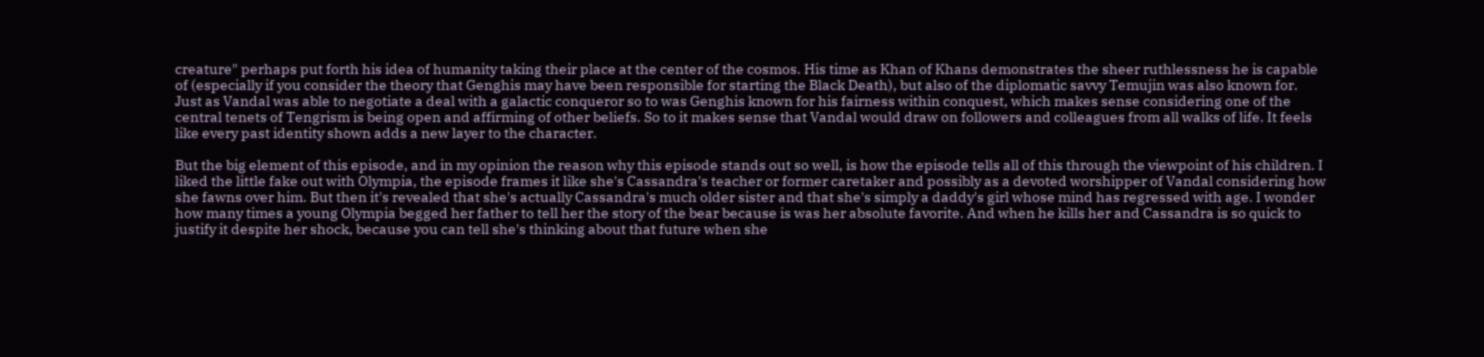creature" perhaps put forth his idea of humanity taking their place at the center of the cosmos. His time as Khan of Khans demonstrates the sheer ruthlessness he is capable of (especially if you consider the theory that Genghis may have been responsible for starting the Black Death), but also of the diplomatic savvy Temujin was also known for. Just as Vandal was able to negotiate a deal with a galactic conqueror so to was Genghis known for his fairness within conquest, which makes sense considering one of the central tenets of Tengrism is being open and affirming of other beliefs. So to it makes sense that Vandal would draw on followers and colleagues from all walks of life. It feels like every past identity shown adds a new layer to the character.

But the big element of this episode, and in my opinion the reason why this episode stands out so well, is how the episode tells all of this through the viewpoint of his children. I liked the little fake out with Olympia, the episode frames it like she's Cassandra's teacher or former caretaker and possibly as a devoted worshipper of Vandal considering how she fawns over him. But then it's revealed that she's actually Cassandra's much older sister and that she's simply a daddy's girl whose mind has regressed with age. I wonder how many times a young Olympia begged her father to tell her the story of the bear because is was her absolute favorite. And when he kills her and Cassandra is so quick to justify it despite her shock, because you can tell she's thinking about that future when she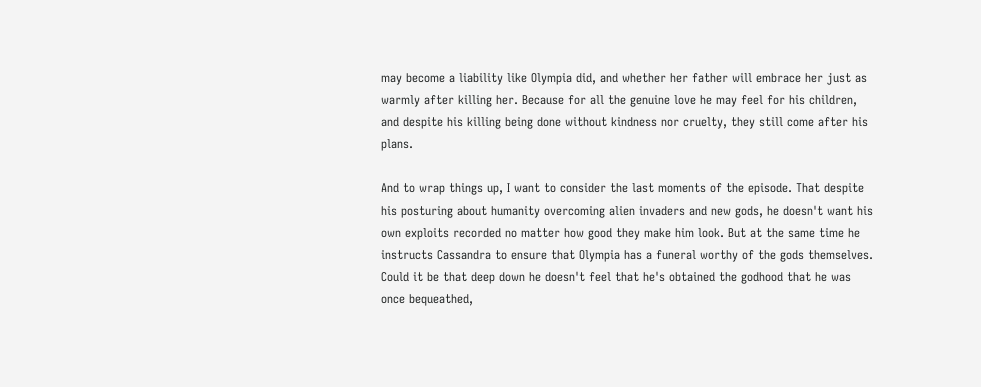may become a liability like Olympia did, and whether her father will embrace her just as warmly after killing her. Because for all the genuine love he may feel for his children, and despite his killing being done without kindness nor cruelty, they still come after his plans.

And to wrap things up, I want to consider the last moments of the episode. That despite his posturing about humanity overcoming alien invaders and new gods, he doesn't want his own exploits recorded no matter how good they make him look. But at the same time he instructs Cassandra to ensure that Olympia has a funeral worthy of the gods themselves. Could it be that deep down he doesn't feel that he's obtained the godhood that he was once bequeathed,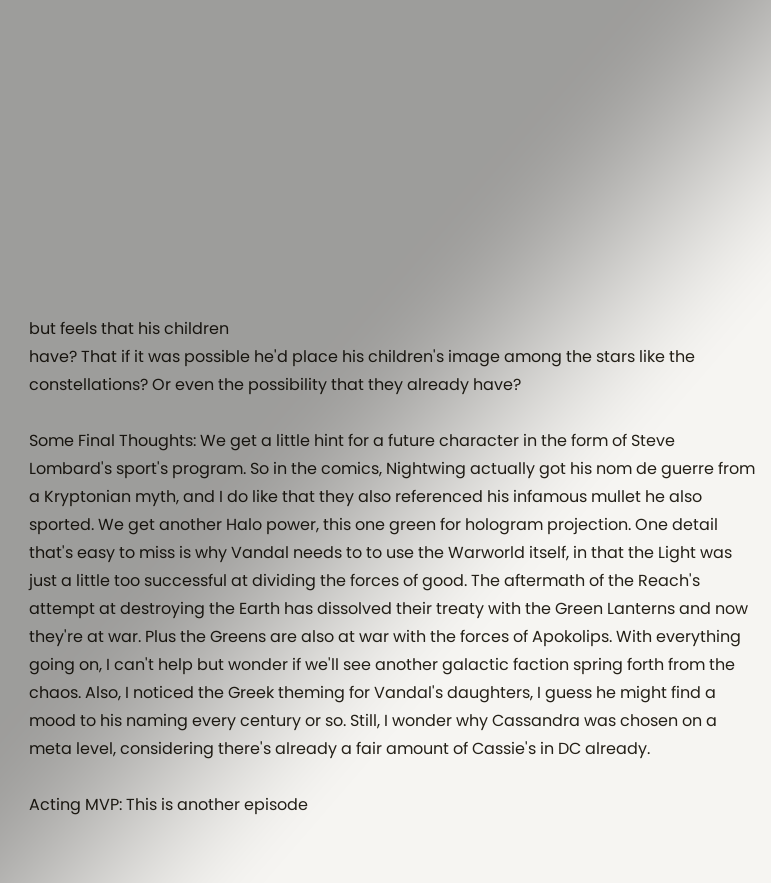but feels that his children
have? That if it was possible he'd place his children's image among the stars like the constellations? Or even the possibility that they already have?

Some Final Thoughts: We get a little hint for a future character in the form of Steve Lombard's sport's program. So in the comics, Nightwing actually got his nom de guerre from a Kryptonian myth, and I do like that they also referenced his infamous mullet he also sported. We get another Halo power, this one green for hologram projection. One detail that's easy to miss is why Vandal needs to to use the Warworld itself, in that the Light was just a little too successful at dividing the forces of good. The aftermath of the Reach's attempt at destroying the Earth has dissolved their treaty with the Green Lanterns and now they're at war. Plus the Greens are also at war with the forces of Apokolips. With everything going on, I can't help but wonder if we'll see another galactic faction spring forth from the chaos. Also, I noticed the Greek theming for Vandal's daughters, I guess he might find a mood to his naming every century or so. Still, I wonder why Cassandra was chosen on a meta level, considering there's already a fair amount of Cassie's in DC already.

Acting MVP: This is another episode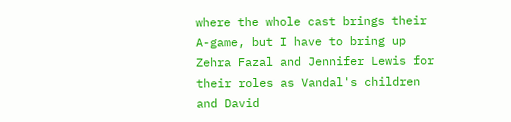where the whole cast brings their A-game, but I have to bring up Zehra Fazal and Jennifer Lewis for their roles as Vandal's children and David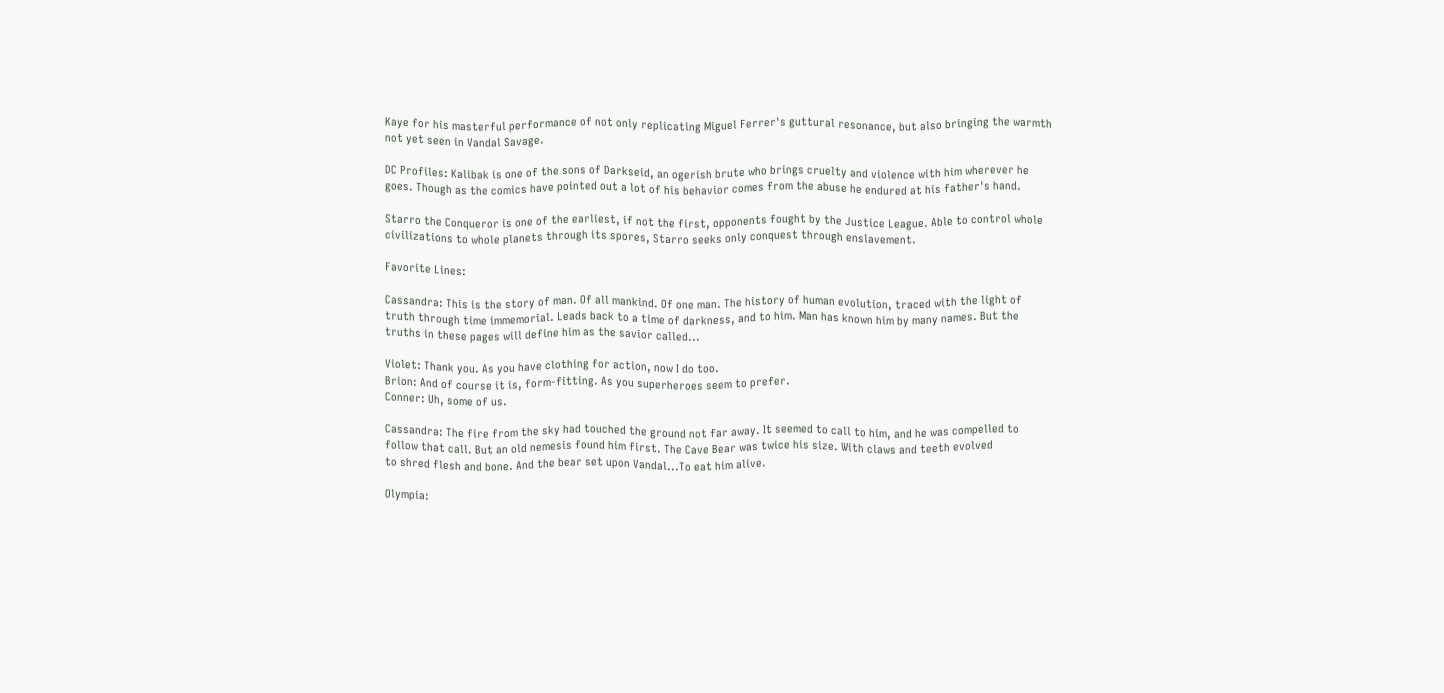Kaye for his masterful performance of not only replicating Miguel Ferrer's guttural resonance, but also bringing the warmth not yet seen in Vandal Savage.

DC Profiles: Kalibak is one of the sons of Darkseid, an ogerish brute who brings cruelty and violence with him wherever he goes. Though as the comics have pointed out a lot of his behavior comes from the abuse he endured at his father's hand.

Starro the Conqueror is one of the earliest, if not the first, opponents fought by the Justice League. Able to control whole civilizations to whole planets through its spores, Starro seeks only conquest through enslavement.

Favorite Lines:

Cassandra: This is the story of man. Of all mankind. Of one man. The history of human evolution, traced with the light of truth through time immemorial. Leads back to a time of darkness, and to him. Man has known him by many names. But the truths in these pages will define him as the savior called...

Violet: Thank you. As you have clothing for action, now I do too.
Brion: And of course it is, form-fitting. As you superheroes seem to prefer.
Conner: Uh, some of us.

Cassandra: The fire from the sky had touched the ground not far away. It seemed to call to him, and he was compelled to follow that call. But an old nemesis found him first. The Cave Bear was twice his size. With claws and teeth evolved
to shred flesh and bone. And the bear set upon Vandal...To eat him alive.

Olympia: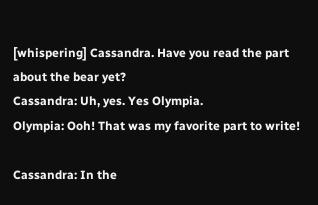[whispering] Cassandra. Have you read the part about the bear yet?
Cassandra: Uh, yes. Yes Olympia.
Olympia: Ooh! That was my favorite part to write!

Cassandra: In the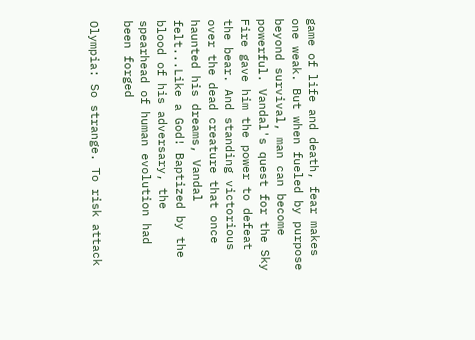game of life and death, fear makes one weak. But when fueled by purpose beyond survival, man can become powerful. Vandal's quest for the Sky Fire gave him the power to defeat the bear. And standing victorious over the dead creature that once haunted his dreams, Vandal felt...Like a God! Baptized by the blood of his adversary, the spearhead of human evolution had been forged

Olympia: So strange. To risk attack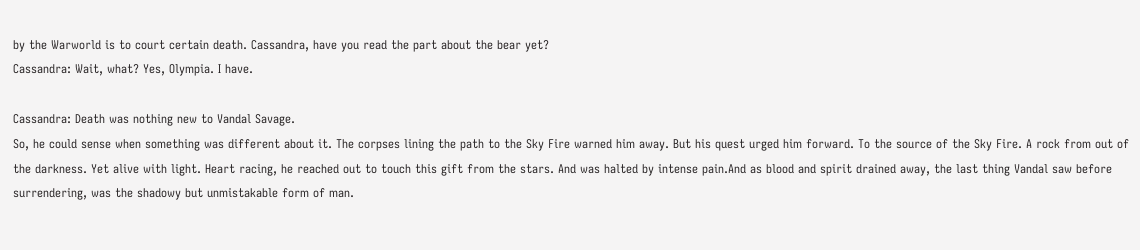by the Warworld is to court certain death. Cassandra, have you read the part about the bear yet?
Cassandra: Wait, what? Yes, Olympia. I have.

Cassandra: Death was nothing new to Vandal Savage.
So, he could sense when something was different about it. The corpses lining the path to the Sky Fire warned him away. But his quest urged him forward. To the source of the Sky Fire. A rock from out of the darkness. Yet alive with light. Heart racing, he reached out to touch this gift from the stars. And was halted by intense pain.And as blood and spirit drained away, the last thing Vandal saw before surrendering, was the shadowy but unmistakable form of man.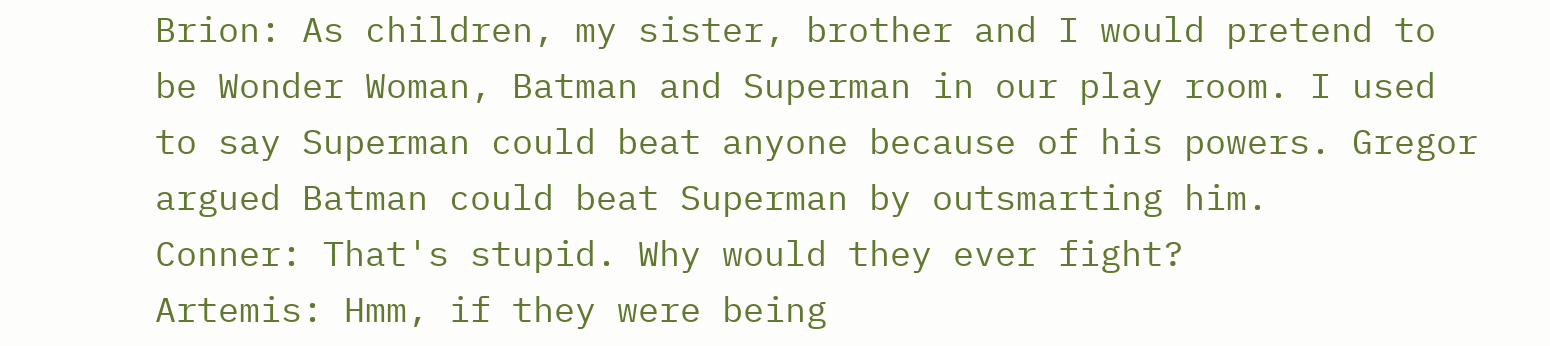Brion: As children, my sister, brother and I would pretend to be Wonder Woman, Batman and Superman in our play room. I used to say Superman could beat anyone because of his powers. Gregor argued Batman could beat Superman by outsmarting him.
Conner: That's stupid. Why would they ever fight?
Artemis: Hmm, if they were being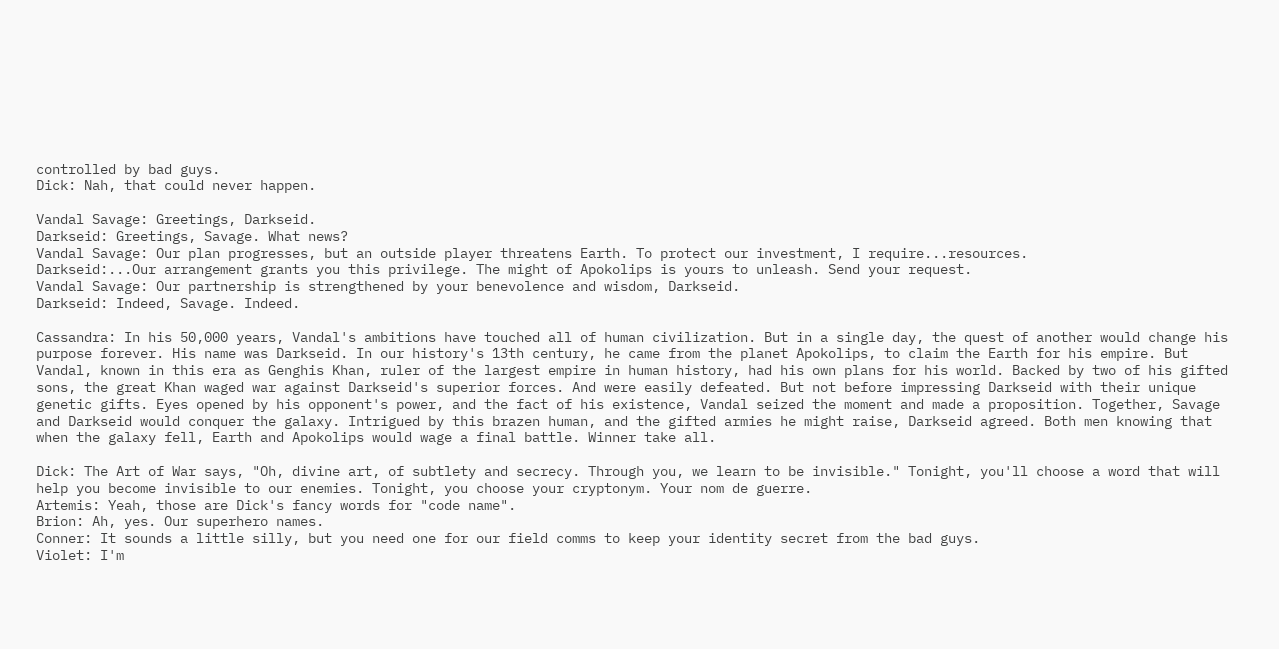controlled by bad guys.
Dick: Nah, that could never happen.

Vandal Savage: Greetings, Darkseid.
Darkseid: Greetings, Savage. What news?
Vandal Savage: Our plan progresses, but an outside player threatens Earth. To protect our investment, I require...resources.
Darkseid:...Our arrangement grants you this privilege. The might of Apokolips is yours to unleash. Send your request.
Vandal Savage: Our partnership is strengthened by your benevolence and wisdom, Darkseid.
Darkseid: Indeed, Savage. Indeed.

Cassandra: In his 50,000 years, Vandal's ambitions have touched all of human civilization. But in a single day, the quest of another would change his purpose forever. His name was Darkseid. In our history's 13th century, he came from the planet Apokolips, to claim the Earth for his empire. But Vandal, known in this era as Genghis Khan, ruler of the largest empire in human history, had his own plans for his world. Backed by two of his gifted sons, the great Khan waged war against Darkseid's superior forces. And were easily defeated. But not before impressing Darkseid with their unique genetic gifts. Eyes opened by his opponent's power, and the fact of his existence, Vandal seized the moment and made a proposition. Together, Savage and Darkseid would conquer the galaxy. Intrigued by this brazen human, and the gifted armies he might raise, Darkseid agreed. Both men knowing that when the galaxy fell, Earth and Apokolips would wage a final battle. Winner take all.

Dick: The Art of War says, "Oh, divine art, of subtlety and secrecy. Through you, we learn to be invisible." Tonight, you'll choose a word that will help you become invisible to our enemies. Tonight, you choose your cryptonym. Your nom de guerre.
Artemis: Yeah, those are Dick's fancy words for "code name".
Brion: Ah, yes. Our superhero names.
Conner: It sounds a little silly, but you need one for our field comms to keep your identity secret from the bad guys.
Violet: I'm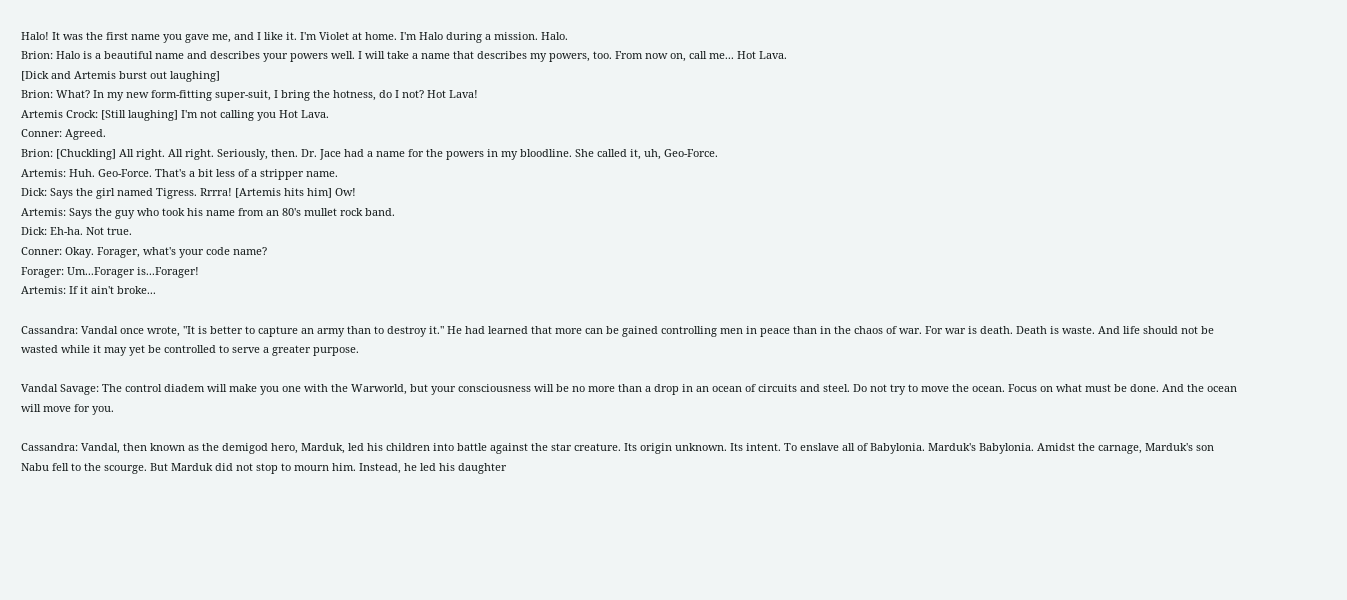Halo! It was the first name you gave me, and I like it. I'm Violet at home. I'm Halo during a mission. Halo.
Brion: Halo is a beautiful name and describes your powers well. I will take a name that describes my powers, too. From now on, call me... Hot Lava.
[Dick and Artemis burst out laughing]
Brion: What? In my new form-fitting super-suit, I bring the hotness, do I not? Hot Lava!
Artemis Crock: [Still laughing] I'm not calling you Hot Lava.
Conner: Agreed.
Brion: [Chuckling] All right. All right. Seriously, then. Dr. Jace had a name for the powers in my bloodline. She called it, uh, Geo-Force.
Artemis: Huh. Geo-Force. That's a bit less of a stripper name.
Dick: Says the girl named Tigress. Rrrra! [Artemis hits him] Ow!
Artemis: Says the guy who took his name from an 80's mullet rock band.
Dick: Eh-ha. Not true.
Conner: Okay. Forager, what's your code name?
Forager: Um...Forager is...Forager!
Artemis: If it ain't broke...

Cassandra: Vandal once wrote, "It is better to capture an army than to destroy it." He had learned that more can be gained controlling men in peace than in the chaos of war. For war is death. Death is waste. And life should not be wasted while it may yet be controlled to serve a greater purpose.

Vandal Savage: The control diadem will make you one with the Warworld, but your consciousness will be no more than a drop in an ocean of circuits and steel. Do not try to move the ocean. Focus on what must be done. And the ocean will move for you.

Cassandra: Vandal, then known as the demigod hero, Marduk, led his children into battle against the star creature. Its origin unknown. Its intent. To enslave all of Babylonia. Marduk's Babylonia. Amidst the carnage, Marduk's son Nabu fell to the scourge. But Marduk did not stop to mourn him. Instead, he led his daughter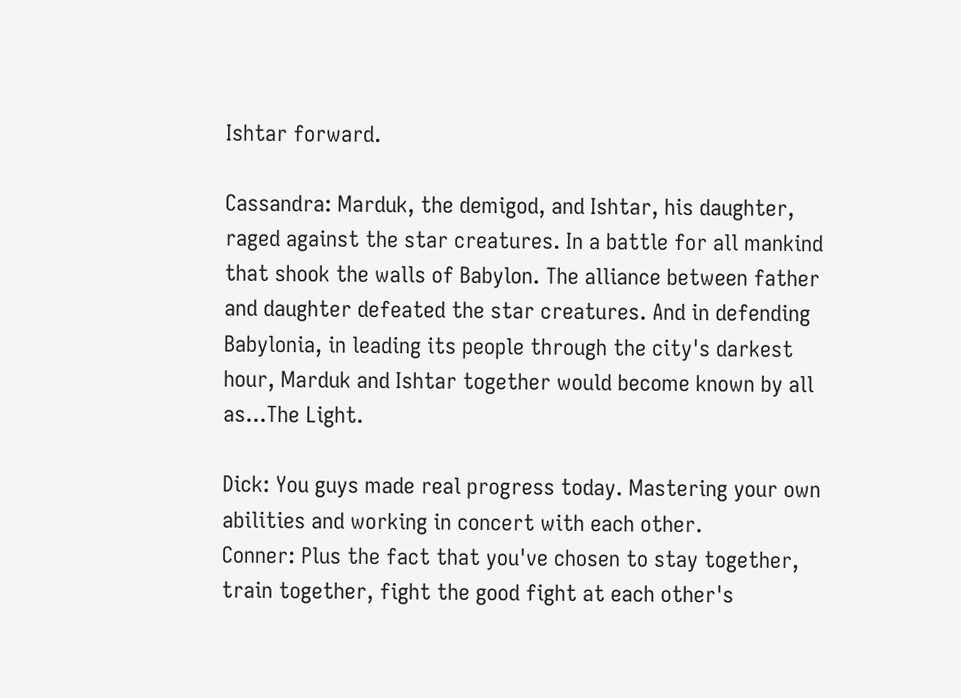Ishtar forward.

Cassandra: Marduk, the demigod, and Ishtar, his daughter, raged against the star creatures. In a battle for all mankind that shook the walls of Babylon. The alliance between father and daughter defeated the star creatures. And in defending Babylonia, in leading its people through the city's darkest hour, Marduk and Ishtar together would become known by all as...The Light.

Dick: You guys made real progress today. Mastering your own abilities and working in concert with each other.
Conner: Plus the fact that you've chosen to stay together, train together, fight the good fight at each other's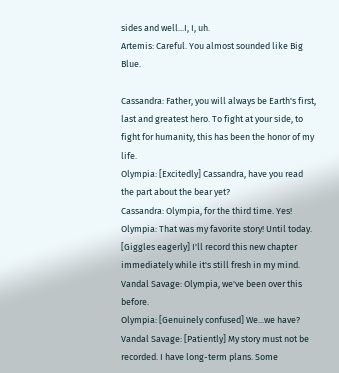sides and well...I, I, uh.
Artemis: Careful. You almost sounded like Big Blue.

Cassandra: Father, you will always be Earth's first, last and greatest hero. To fight at your side, to fight for humanity, this has been the honor of my life.
Olympia: [Excitedly] Cassandra, have you read the part about the bear yet?
Cassandra: Olympia, for the third time. Yes!
Olympia: That was my favorite story! Until today. [Giggles eagerly] I'll record this new chapter immediately while it's still fresh in my mind.
Vandal Savage: Olympia, we've been over this before.
Olympia: [Genuinely confused] We...we have?
Vandal Savage: [Patiently] My story must not be recorded. I have long-term plans. Some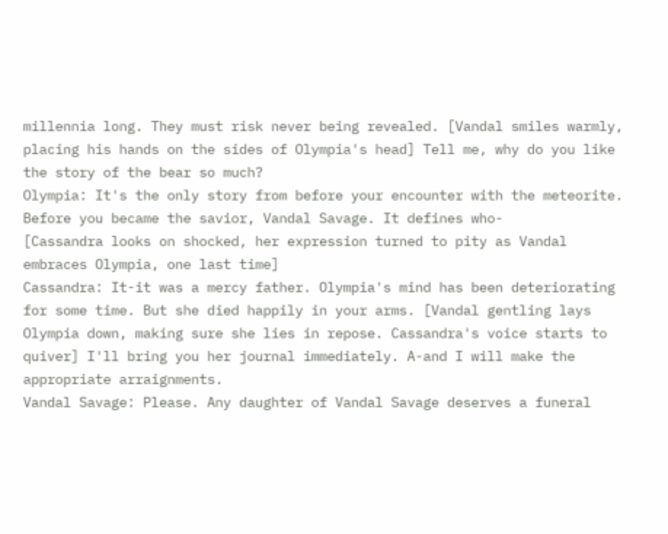millennia long. They must risk never being revealed. [Vandal smiles warmly, placing his hands on the sides of Olympia's head] Tell me, why do you like the story of the bear so much?
Olympia: It's the only story from before your encounter with the meteorite. Before you became the savior, Vandal Savage. It defines who-
[Cassandra looks on shocked, her expression turned to pity as Vandal embraces Olympia, one last time]
Cassandra: It-it was a mercy father. Olympia's mind has been deteriorating for some time. But she died happily in your arms. [Vandal gentling lays Olympia down, making sure she lies in repose. Cassandra's voice starts to quiver] I'll bring you her journal immediately. A-and I will make the appropriate arraignments.
Vandal Savage: Please. Any daughter of Vandal Savage deserves a funeral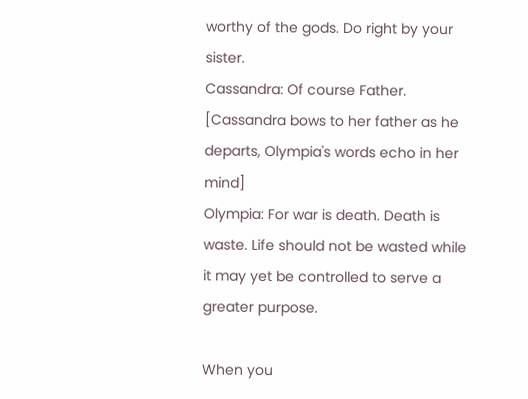worthy of the gods. Do right by your sister.
Cassandra: Of course Father.
[Cassandra bows to her father as he departs, Olympia's words echo in her mind]
Olympia: For war is death. Death is waste. Life should not be wasted while it may yet be controlled to serve a greater purpose.

When you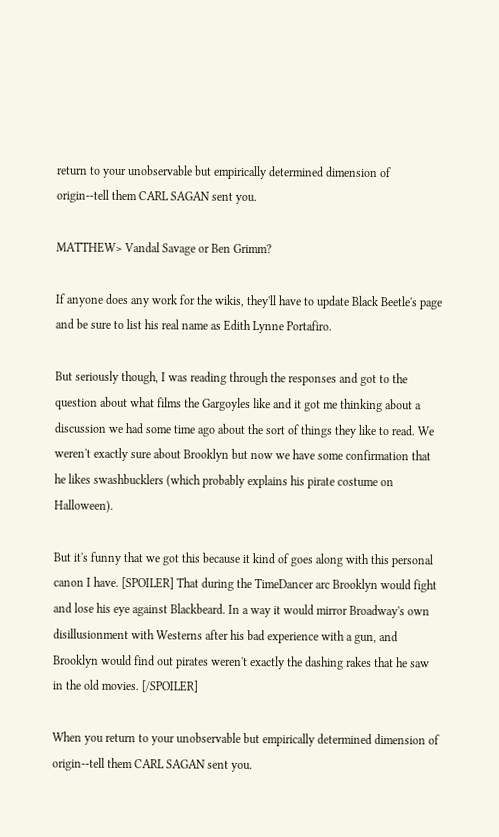return to your unobservable but empirically determined dimension of origin--tell them CARL SAGAN sent you.

MATTHEW> Vandal Savage or Ben Grimm?

If anyone does any work for the wikis, they'll have to update Black Beetle's page and be sure to list his real name as Edith Lynne Portafiro.

But seriously though, I was reading through the responses and got to the question about what films the Gargoyles like and it got me thinking about a discussion we had some time ago about the sort of things they like to read. We weren't exactly sure about Brooklyn but now we have some confirmation that he likes swashbucklers (which probably explains his pirate costume on Halloween).

But it's funny that we got this because it kind of goes along with this personal canon I have. [SPOILER] That during the TimeDancer arc Brooklyn would fight and lose his eye against Blackbeard. In a way it would mirror Broadway's own disillusionment with Westerns after his bad experience with a gun, and Brooklyn would find out pirates weren't exactly the dashing rakes that he saw in the old movies. [/SPOILER]

When you return to your unobservable but empirically determined dimension of origin--tell them CARL SAGAN sent you.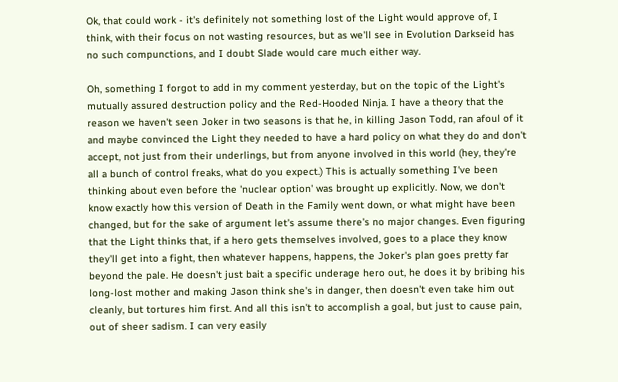Ok, that could work - it's definitely not something lost of the Light would approve of, I think, with their focus on not wasting resources, but as we'll see in Evolution Darkseid has no such compunctions, and I doubt Slade would care much either way.

Oh, something I forgot to add in my comment yesterday, but on the topic of the Light's mutually assured destruction policy and the Red-Hooded Ninja. I have a theory that the reason we haven't seen Joker in two seasons is that he, in killing Jason Todd, ran afoul of it and maybe convinced the Light they needed to have a hard policy on what they do and don't accept, not just from their underlings, but from anyone involved in this world (hey, they're all a bunch of control freaks, what do you expect.) This is actually something I've been thinking about even before the 'nuclear option' was brought up explicitly. Now, we don't know exactly how this version of Death in the Family went down, or what might have been changed, but for the sake of argument let's assume there's no major changes. Even figuring that the Light thinks that, if a hero gets themselves involved, goes to a place they know they'll get into a fight, then whatever happens, happens, the Joker's plan goes pretty far beyond the pale. He doesn't just bait a specific underage hero out, he does it by bribing his long-lost mother and making Jason think she's in danger, then doesn't even take him out cleanly, but tortures him first. And all this isn't to accomplish a goal, but just to cause pain, out of sheer sadism. I can very easily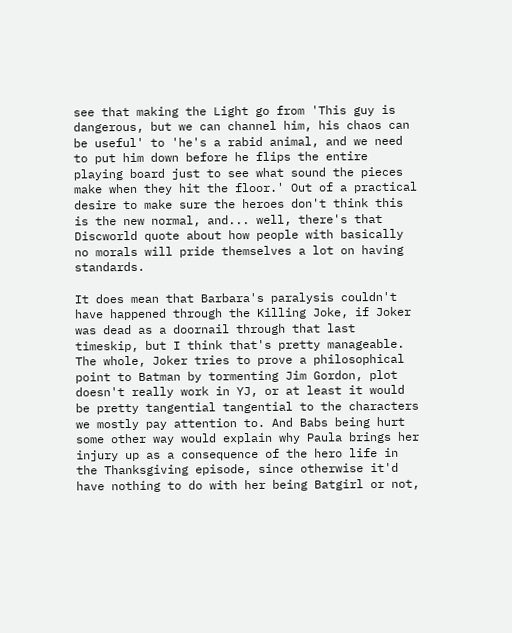see that making the Light go from 'This guy is dangerous, but we can channel him, his chaos can be useful' to 'he's a rabid animal, and we need to put him down before he flips the entire playing board just to see what sound the pieces make when they hit the floor.' Out of a practical desire to make sure the heroes don't think this is the new normal, and... well, there's that Discworld quote about how people with basically no morals will pride themselves a lot on having standards.

It does mean that Barbara's paralysis couldn't have happened through the Killing Joke, if Joker was dead as a doornail through that last timeskip, but I think that's pretty manageable. The whole, Joker tries to prove a philosophical point to Batman by tormenting Jim Gordon, plot doesn't really work in YJ, or at least it would be pretty tangential tangential to the characters we mostly pay attention to. And Babs being hurt some other way would explain why Paula brings her injury up as a consequence of the hero life in the Thanksgiving episode, since otherwise it'd have nothing to do with her being Batgirl or not,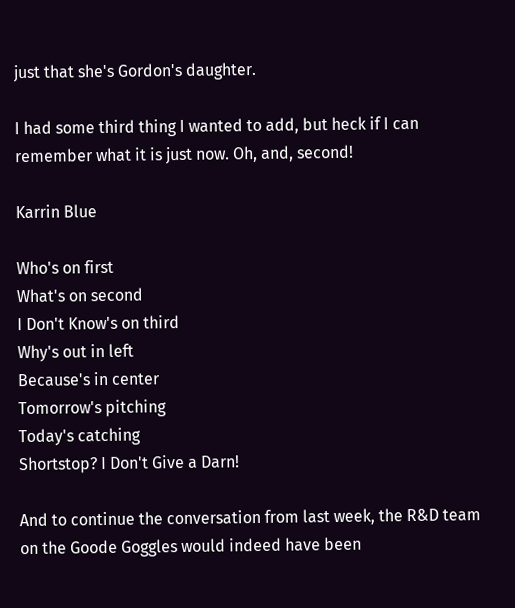just that she's Gordon's daughter.

I had some third thing I wanted to add, but heck if I can remember what it is just now. Oh, and, second!

Karrin Blue

Who's on first
What's on second
I Don't Know's on third
Why's out in left
Because's in center
Tomorrow's pitching
Today's catching
Shortstop? I Don't Give a Darn!

And to continue the conversation from last week, the R&D team on the Goode Goggles would indeed have been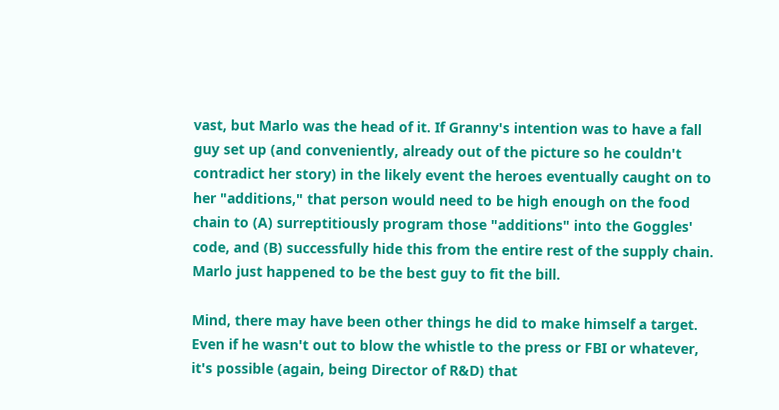vast, but Marlo was the head of it. If Granny's intention was to have a fall guy set up (and conveniently, already out of the picture so he couldn't contradict her story) in the likely event the heroes eventually caught on to her "additions," that person would need to be high enough on the food chain to (A) surreptitiously program those "additions" into the Goggles' code, and (B) successfully hide this from the entire rest of the supply chain. Marlo just happened to be the best guy to fit the bill.

Mind, there may have been other things he did to make himself a target. Even if he wasn't out to blow the whistle to the press or FBI or whatever, it's possible (again, being Director of R&D) that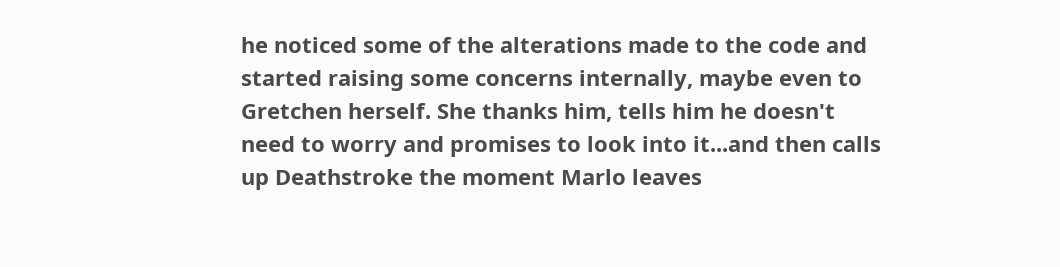he noticed some of the alterations made to the code and started raising some concerns internally, maybe even to Gretchen herself. She thanks him, tells him he doesn't need to worry and promises to look into it...and then calls up Deathstroke the moment Marlo leaves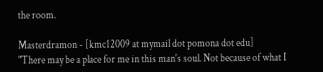the room.

Masterdramon - [kmc12009 at mymail dot pomona dot edu]
"There may be a place for me in this man's soul. Not because of what I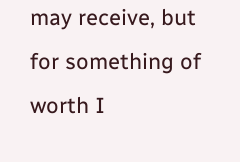may receive, but for something of worth I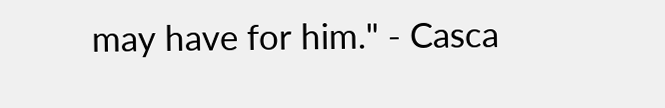may have for him." - Casca